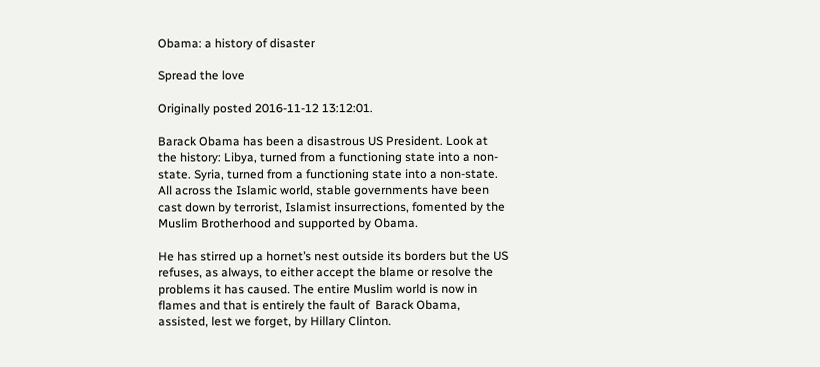Obama: a history of disaster

Spread the love

Originally posted 2016-11-12 13:12:01.

Barack Obama has been a disastrous US President. Look at the history: Libya, turned from a functioning state into a non-state. Syria, turned from a functioning state into a non-state. All across the Islamic world, stable governments have been cast down by terrorist, Islamist insurrections, fomented by the Muslim Brotherhood and supported by Obama.

He has stirred up a hornet’s nest outside its borders but the US refuses, as always, to either accept the blame or resolve the problems it has caused. The entire Muslim world is now in flames and that is entirely the fault of  Barack Obama, assisted, lest we forget, by Hillary Clinton.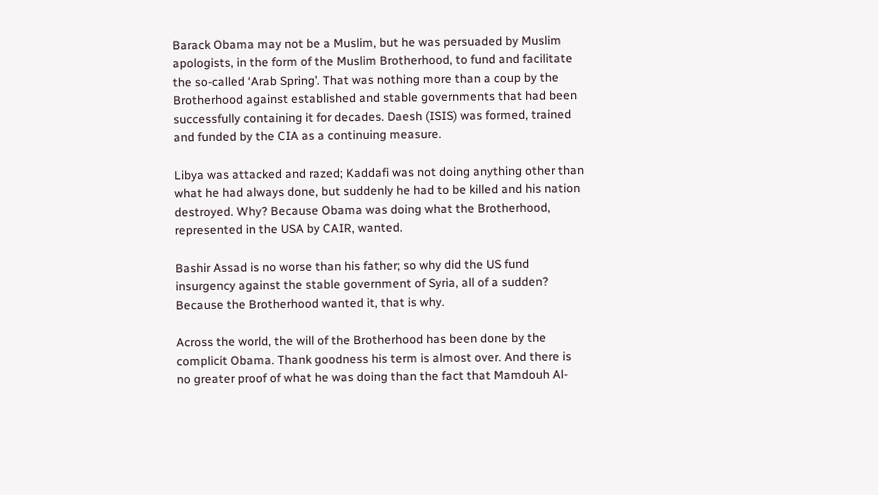Barack Obama may not be a Muslim, but he was persuaded by Muslim apologists, in the form of the Muslim Brotherhood, to fund and facilitate the so-called ‘Arab Spring’. That was nothing more than a coup by the Brotherhood against established and stable governments that had been successfully containing it for decades. Daesh (ISIS) was formed, trained and funded by the CIA as a continuing measure.

Libya was attacked and razed; Kaddafi was not doing anything other than what he had always done, but suddenly he had to be killed and his nation destroyed. Why? Because Obama was doing what the Brotherhood, represented in the USA by CAIR, wanted.

Bashir Assad is no worse than his father; so why did the US fund insurgency against the stable government of Syria, all of a sudden? Because the Brotherhood wanted it, that is why.

Across the world, the will of the Brotherhood has been done by the complicit Obama. Thank goodness his term is almost over. And there is no greater proof of what he was doing than the fact that Mamdouh Al-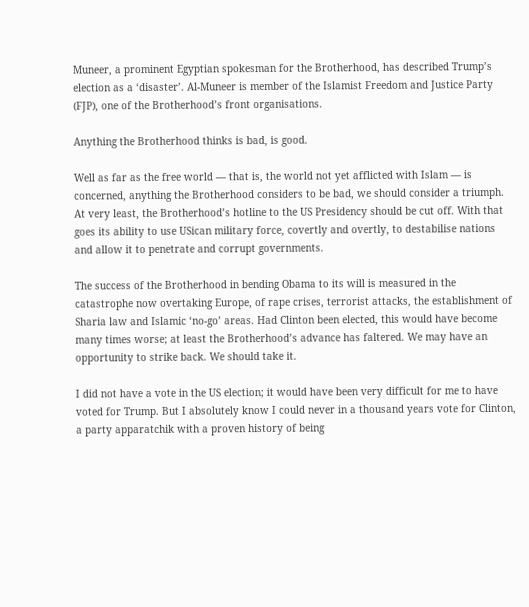Muneer, a prominent Egyptian spokesman for the Brotherhood, has described Trump’s election as a ‘disaster’. Al-Muneer is member of the Islamist Freedom and Justice Party (FJP), one of the Brotherhood’s front organisations.

Anything the Brotherhood thinks is bad, is good.

Well as far as the free world — that is, the world not yet afflicted with Islam — is concerned, anything the Brotherhood considers to be bad, we should consider a triumph. At very least, the Brotherhood’s hotline to the US Presidency should be cut off. With that goes its ability to use USican military force, covertly and overtly, to destabilise nations and allow it to penetrate and corrupt governments.

The success of the Brotherhood in bending Obama to its will is measured in the catastrophe now overtaking Europe, of rape crises, terrorist attacks, the establishment of Sharia law and Islamic ‘no-go’ areas. Had Clinton been elected, this would have become many times worse; at least the Brotherhood’s advance has faltered. We may have an opportunity to strike back. We should take it.

I did not have a vote in the US election; it would have been very difficult for me to have voted for Trump. But I absolutely know I could never in a thousand years vote for Clinton, a party apparatchik with a proven history of being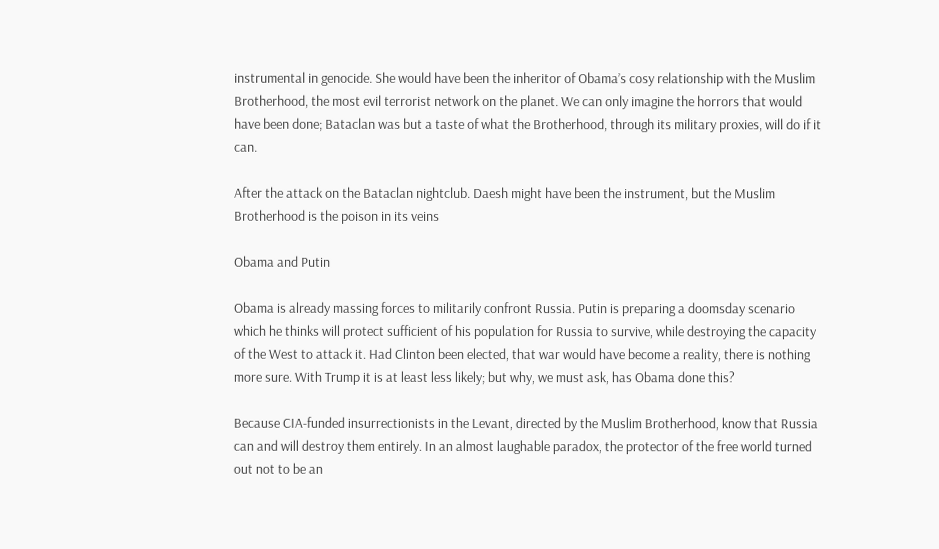instrumental in genocide. She would have been the inheritor of Obama’s cosy relationship with the Muslim Brotherhood, the most evil terrorist network on the planet. We can only imagine the horrors that would have been done; Bataclan was but a taste of what the Brotherhood, through its military proxies, will do if it can.

After the attack on the Bataclan nightclub. Daesh might have been the instrument, but the Muslim Brotherhood is the poison in its veins

Obama and Putin

Obama is already massing forces to militarily confront Russia. Putin is preparing a doomsday scenario which he thinks will protect sufficient of his population for Russia to survive, while destroying the capacity of the West to attack it. Had Clinton been elected, that war would have become a reality, there is nothing more sure. With Trump it is at least less likely; but why, we must ask, has Obama done this?

Because CIA-funded insurrectionists in the Levant, directed by the Muslim Brotherhood, know that Russia can and will destroy them entirely. In an almost laughable paradox, the protector of the free world turned out not to be an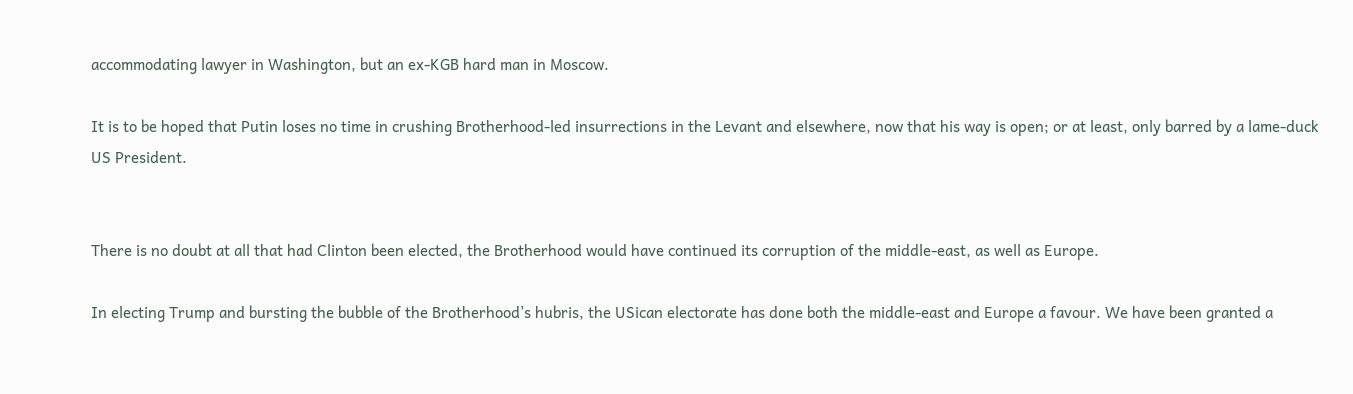accommodating lawyer in Washington, but an ex-KGB hard man in Moscow.

It is to be hoped that Putin loses no time in crushing Brotherhood-led insurrections in the Levant and elsewhere, now that his way is open; or at least, only barred by a lame-duck US President.


There is no doubt at all that had Clinton been elected, the Brotherhood would have continued its corruption of the middle-east, as well as Europe.

In electing Trump and bursting the bubble of the Brotherhood’s hubris, the USican electorate has done both the middle-east and Europe a favour. We have been granted a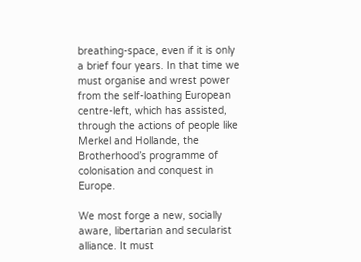breathing-space, even if it is only a brief four years. In that time we must organise and wrest power from the self-loathing European centre-left, which has assisted, through the actions of people like Merkel and Hollande, the Brotherhood’s programme of colonisation and conquest in Europe.

We most forge a new, socially aware, libertarian and secularist alliance. It must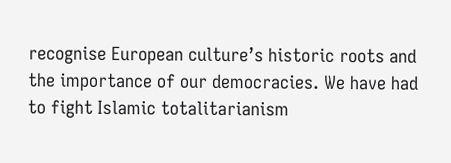recognise European culture’s historic roots and the importance of our democracies. We have had to fight Islamic totalitarianism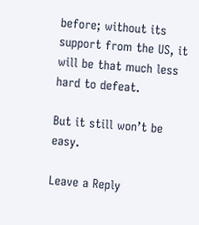before; without its support from the US, it will be that much less hard to defeat.

But it still won’t be easy.

Leave a Reply